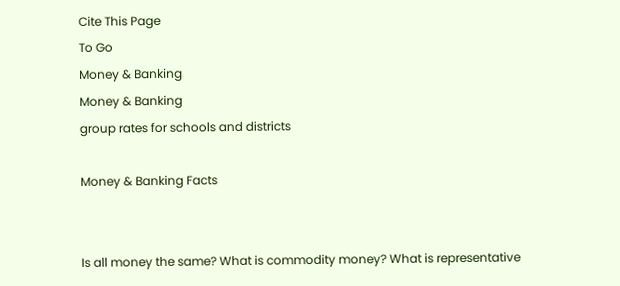Cite This Page
To Go
Money & Banking
Money & Banking
group rates for schools and districts

Money & Banking Facts


Is all money the same? What is commodity money? What is representative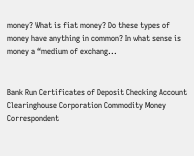money? What is fiat money? Do these types of money have anything in common? In what sense is money a “medium of exchang...


Bank Run Certificates of Deposit Checking Account Clearinghouse Corporation Commodity Money Correspondent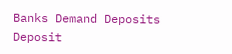Banks Demand Deposits Deposit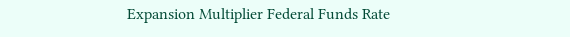Expansion Multiplier Federal Funds Rate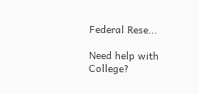Federal Rese...

Need help with College?